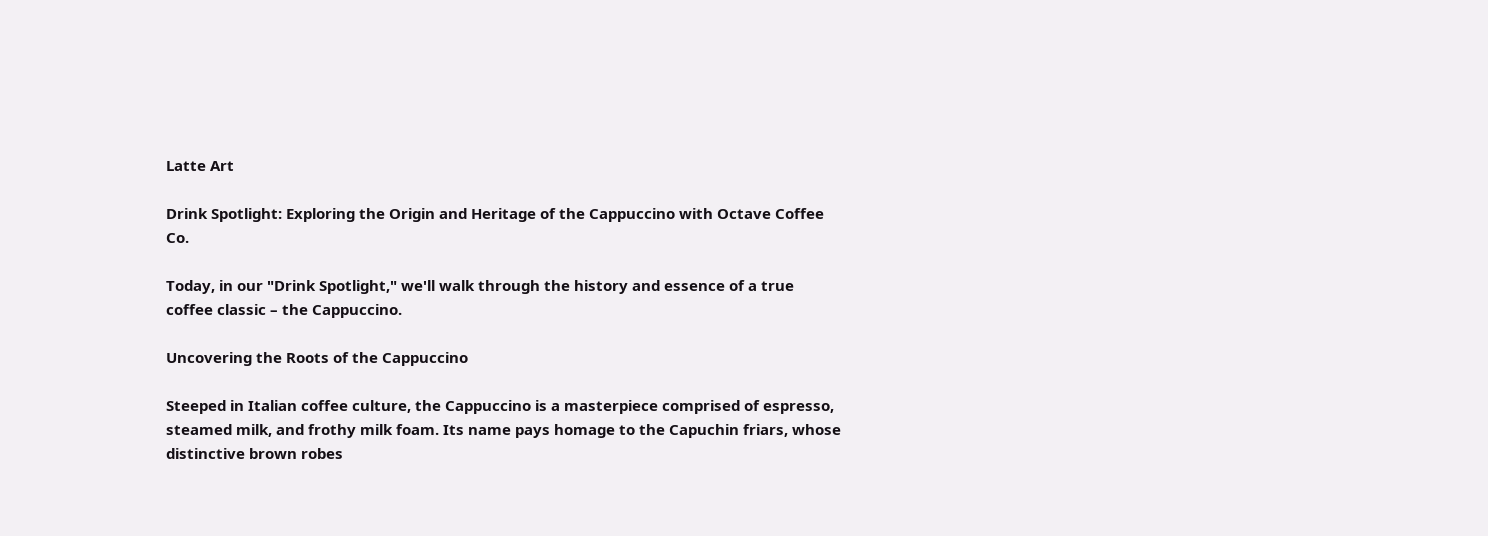Latte Art

Drink Spotlight: Exploring the Origin and Heritage of the Cappuccino with Octave Coffee Co.

Today, in our "Drink Spotlight," we'll walk through the history and essence of a true coffee classic – the Cappuccino.

Uncovering the Roots of the Cappuccino

Steeped in Italian coffee culture, the Cappuccino is a masterpiece comprised of espresso, steamed milk, and frothy milk foam. Its name pays homage to the Capuchin friars, whose distinctive brown robes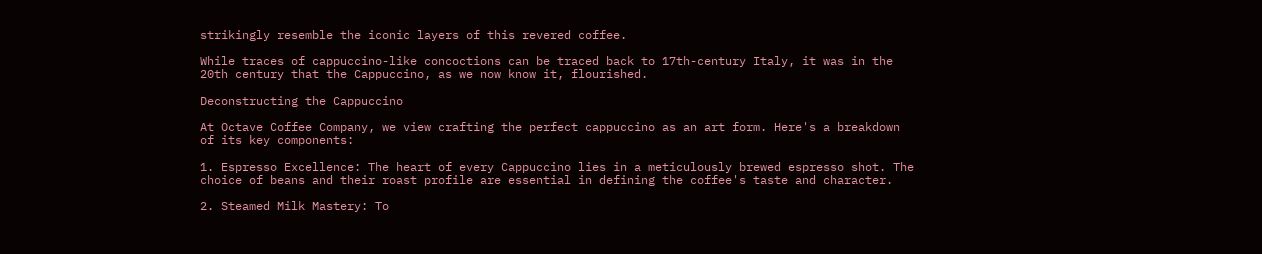strikingly resemble the iconic layers of this revered coffee.

While traces of cappuccino-like concoctions can be traced back to 17th-century Italy, it was in the 20th century that the Cappuccino, as we now know it, flourished.

Deconstructing the Cappuccino

At Octave Coffee Company, we view crafting the perfect cappuccino as an art form. Here's a breakdown of its key components:

1. Espresso Excellence: The heart of every Cappuccino lies in a meticulously brewed espresso shot. The choice of beans and their roast profile are essential in defining the coffee's taste and character.

2. Steamed Milk Mastery: To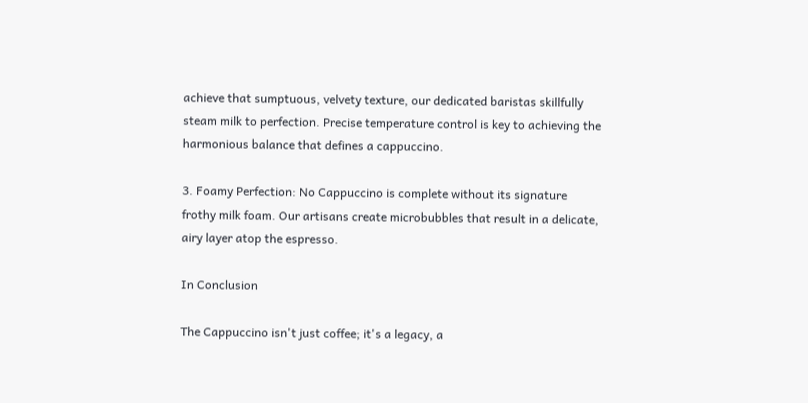achieve that sumptuous, velvety texture, our dedicated baristas skillfully steam milk to perfection. Precise temperature control is key to achieving the harmonious balance that defines a cappuccino.

3. Foamy Perfection: No Cappuccino is complete without its signature frothy milk foam. Our artisans create microbubbles that result in a delicate, airy layer atop the espresso.

In Conclusion

The Cappuccino isn't just coffee; it's a legacy, a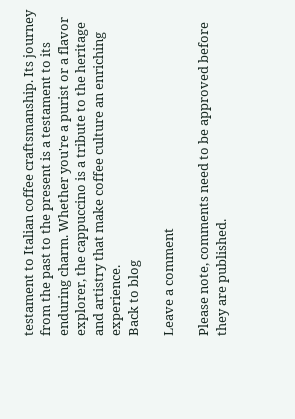testament to Italian coffee craftsmanship. Its journey from the past to the present is a testament to its enduring charm. Whether you're a purist or a flavor explorer, the cappuccino is a tribute to the heritage and artistry that make coffee culture an enriching experience.
Back to blog

Leave a comment

Please note, comments need to be approved before they are published.